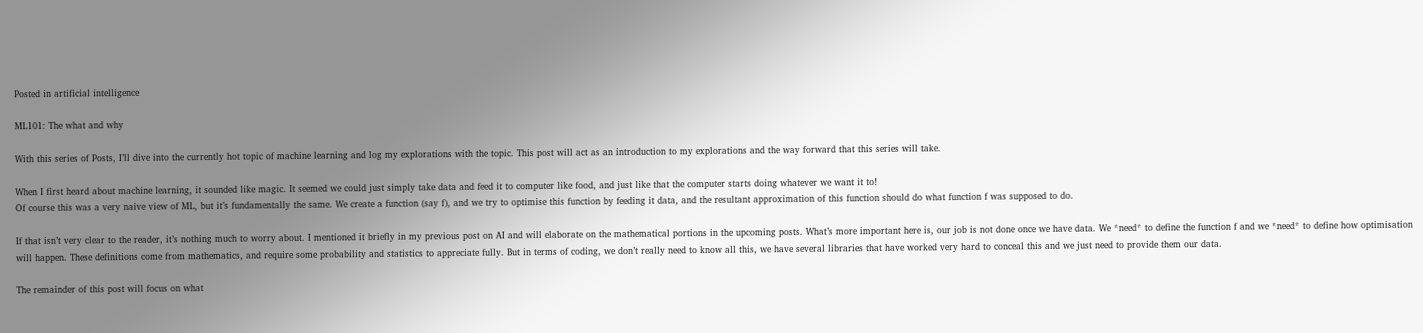Posted in artificial intelligence

ML101: The what and why

With this series of Posts, I’ll dive into the currently hot topic of machine learning and log my explorations with the topic. This post will act as an introduction to my explorations and the way forward that this series will take.

When I first heard about machine learning, it sounded like magic. It seemed we could just simply take data and feed it to computer like food, and just like that the computer starts doing whatever we want it to!
Of course this was a very naive view of ML, but it’s fundamentally the same. We create a function (say f), and we try to optimise this function by feeding it data, and the resultant approximation of this function should do what function f was supposed to do.

If that isn’t very clear to the reader, it’s nothing much to worry about. I mentioned it briefly in my previous post on AI and will elaborate on the mathematical portions in the upcoming posts. What’s more important here is, our job is not done once we have data. We *need* to define the function f and we *need* to define how optimisation will happen. These definitions come from mathematics, and require some probability and statistics to appreciate fully. But in terms of coding, we don’t really need to know all this, we have several libraries that have worked very hard to conceal this and we just need to provide them our data.

The remainder of this post will focus on what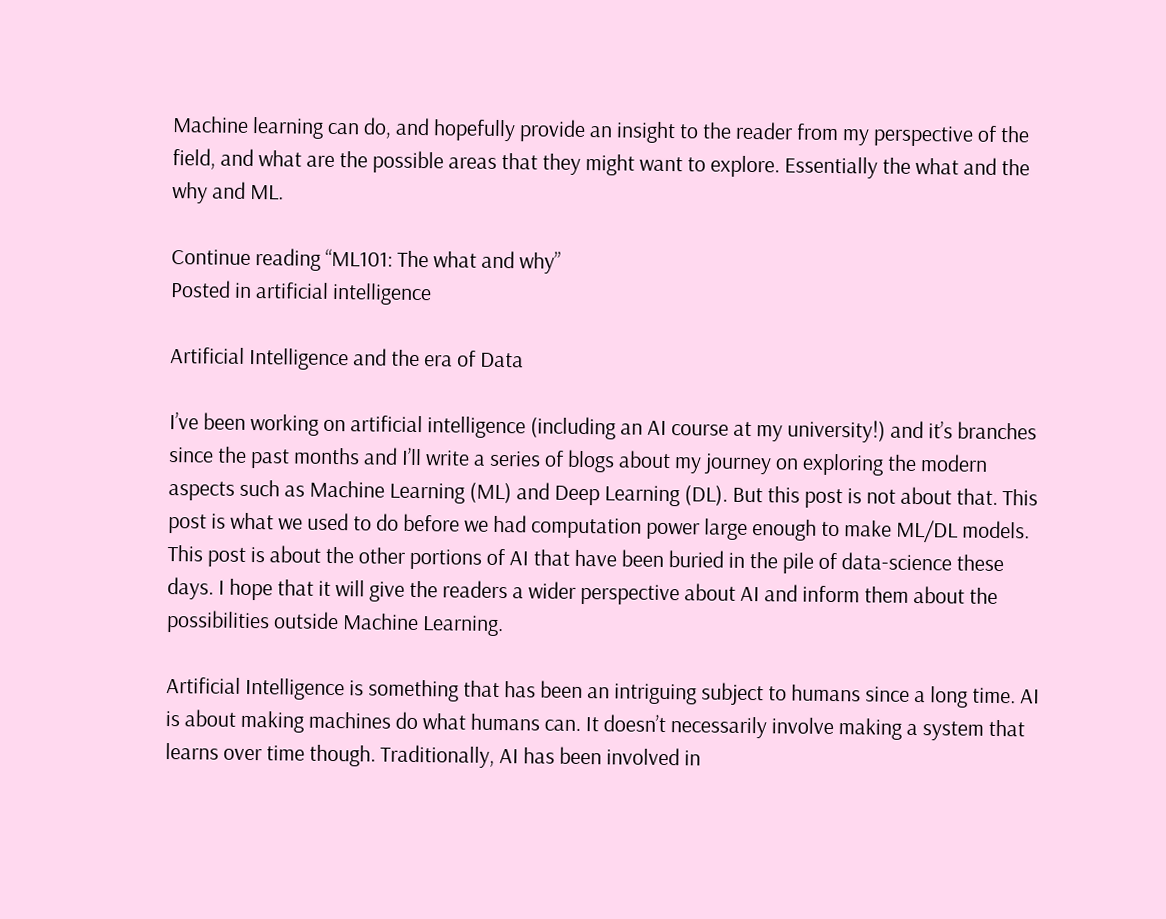Machine learning can do, and hopefully provide an insight to the reader from my perspective of the field, and what are the possible areas that they might want to explore. Essentially the what and the why and ML.

Continue reading “ML101: The what and why”
Posted in artificial intelligence

Artificial Intelligence and the era of Data

I’ve been working on artificial intelligence (including an AI course at my university!) and it’s branches since the past months and I’ll write a series of blogs about my journey on exploring the modern aspects such as Machine Learning (ML) and Deep Learning (DL). But this post is not about that. This post is what we used to do before we had computation power large enough to make ML/DL models. This post is about the other portions of AI that have been buried in the pile of data-science these days. I hope that it will give the readers a wider perspective about AI and inform them about the possibilities outside Machine Learning.

Artificial Intelligence is something that has been an intriguing subject to humans since a long time. AI is about making machines do what humans can. It doesn’t necessarily involve making a system that learns over time though. Traditionally, AI has been involved in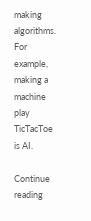making algorithms. For example, making a machine play TicTacToe is AI.

Continue reading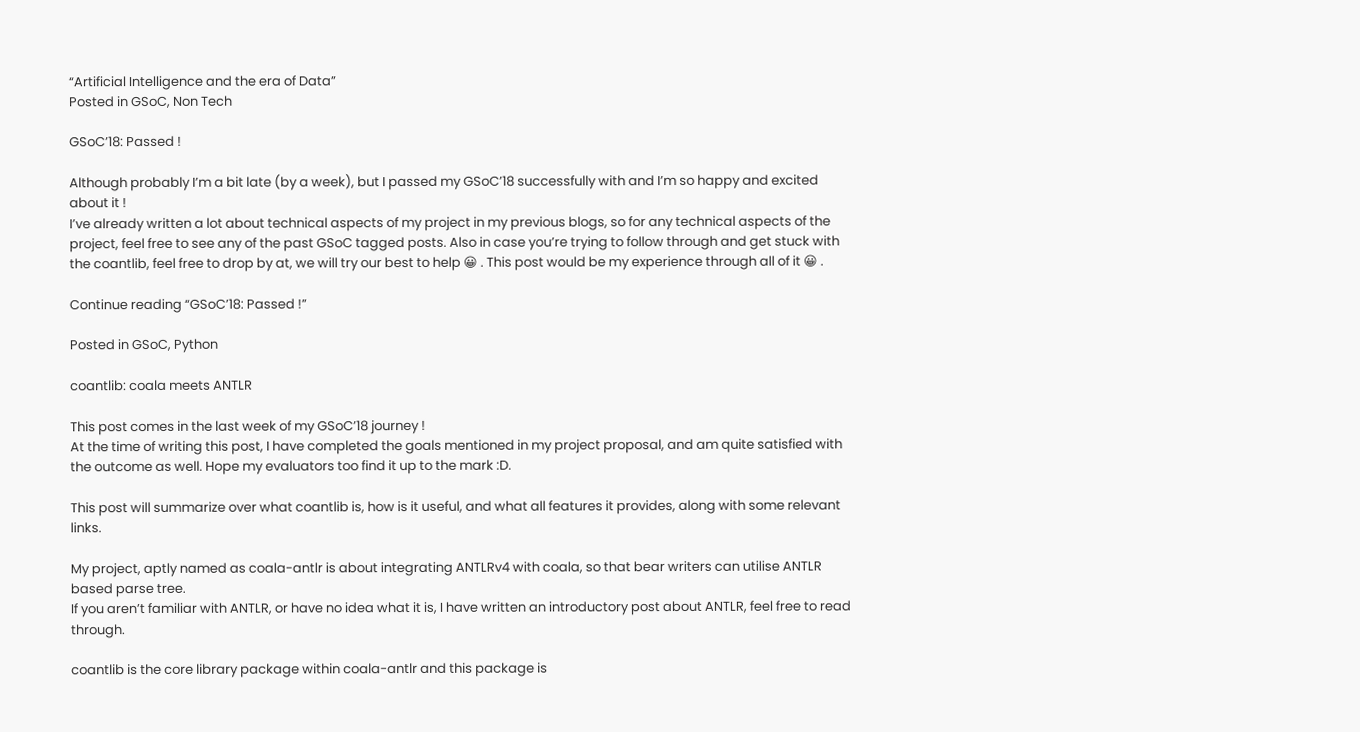“Artificial Intelligence and the era of Data”
Posted in GSoC, Non Tech

GSoC’18: Passed !

Although probably I’m a bit late (by a week), but I passed my GSoC’18 successfully with and I’m so happy and excited about it !
I’ve already written a lot about technical aspects of my project in my previous blogs, so for any technical aspects of the project, feel free to see any of the past GSoC tagged posts. Also in case you’re trying to follow through and get stuck with the coantlib, feel free to drop by at, we will try our best to help 😀 . This post would be my experience through all of it 😀 .

Continue reading “GSoC’18: Passed !”

Posted in GSoC, Python

coantlib: coala meets ANTLR

This post comes in the last week of my GSoC’18 journey !
At the time of writing this post, I have completed the goals mentioned in my project proposal, and am quite satisfied with the outcome as well. Hope my evaluators too find it up to the mark :D.

This post will summarize over what coantlib is, how is it useful, and what all features it provides, along with some relevant links.

My project, aptly named as coala-antlr is about integrating ANTLRv4 with coala, so that bear writers can utilise ANTLR based parse tree.
If you aren’t familiar with ANTLR, or have no idea what it is, I have written an introductory post about ANTLR, feel free to read through.

coantlib is the core library package within coala-antlr and this package is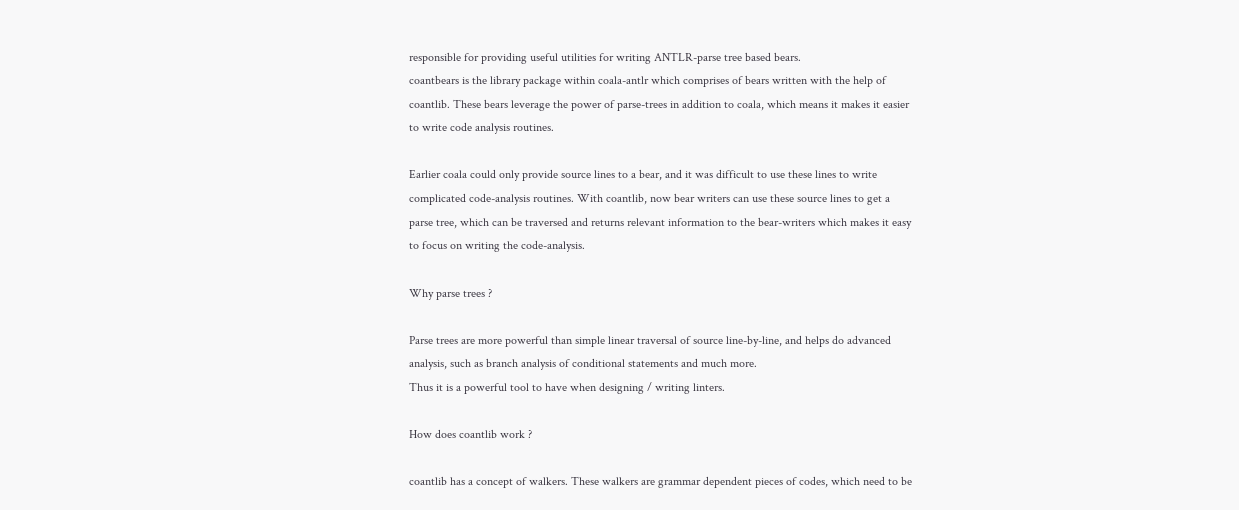responsible for providing useful utilities for writing ANTLR-parse tree based bears.
coantbears is the library package within coala-antlr which comprises of bears written with the help of coantlib. These bears leverage the power of parse-trees in addition to coala, which means it makes it easier to write code analysis routines.

Earlier coala could only provide source lines to a bear, and it was difficult to use these lines to write complicated code-analysis routines. With coantlib, now bear writers can use these source lines to get a parse tree, which can be traversed and returns relevant information to the bear-writers which makes it easy to focus on writing the code-analysis.

Why parse trees ?

Parse trees are more powerful than simple linear traversal of source line-by-line, and helps do advanced analysis, such as branch analysis of conditional statements and much more.
Thus it is a powerful tool to have when designing / writing linters.

How does coantlib work ?

coantlib has a concept of walkers. These walkers are grammar dependent pieces of codes, which need to be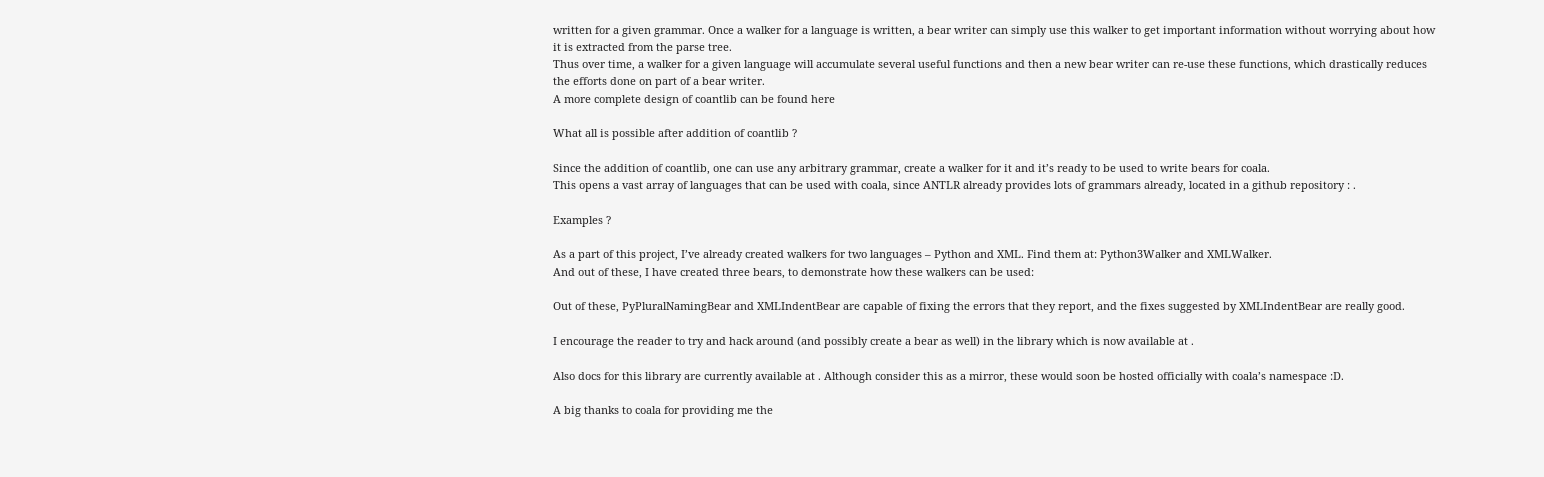written for a given grammar. Once a walker for a language is written, a bear writer can simply use this walker to get important information without worrying about how it is extracted from the parse tree.
Thus over time, a walker for a given language will accumulate several useful functions and then a new bear writer can re-use these functions, which drastically reduces the efforts done on part of a bear writer.
A more complete design of coantlib can be found here

What all is possible after addition of coantlib ?

Since the addition of coantlib, one can use any arbitrary grammar, create a walker for it and it’s ready to be used to write bears for coala.
This opens a vast array of languages that can be used with coala, since ANTLR already provides lots of grammars already, located in a github repository : .

Examples ?

As a part of this project, I’ve already created walkers for two languages – Python and XML. Find them at: Python3Walker and XMLWalker.
And out of these, I have created three bears, to demonstrate how these walkers can be used:

Out of these, PyPluralNamingBear and XMLIndentBear are capable of fixing the errors that they report, and the fixes suggested by XMLIndentBear are really good.

I encourage the reader to try and hack around (and possibly create a bear as well) in the library which is now available at .

Also docs for this library are currently available at . Although consider this as a mirror, these would soon be hosted officially with coala’s namespace :D.

A big thanks to coala for providing me the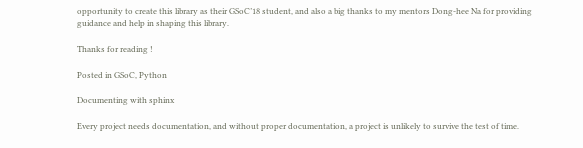opportunity to create this library as their GSoC’18 student, and also a big thanks to my mentors Dong-hee Na for providing guidance and help in shaping this library.

Thanks for reading !

Posted in GSoC, Python

Documenting with sphinx

Every project needs documentation, and without proper documentation, a project is unlikely to survive the test of time.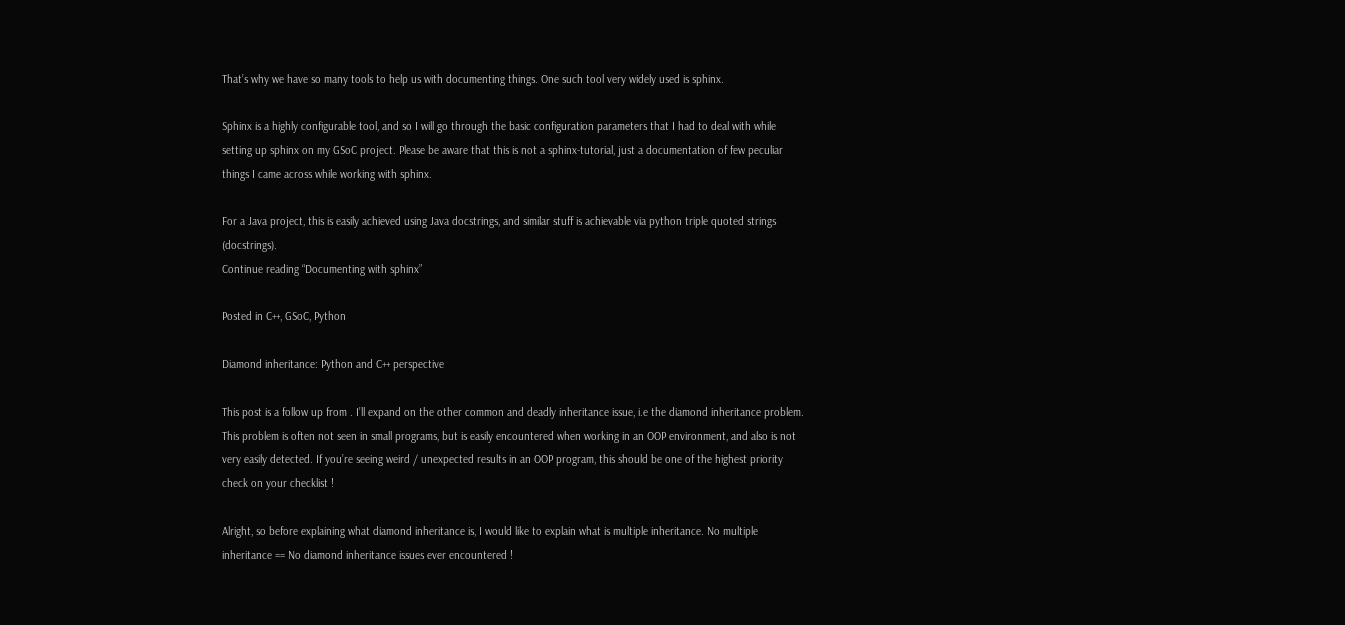That’s why we have so many tools to help us with documenting things. One such tool very widely used is sphinx.

Sphinx is a highly configurable tool, and so I will go through the basic configuration parameters that I had to deal with while setting up sphinx on my GSoC project. Please be aware that this is not a sphinx-tutorial, just a documentation of few peculiar things I came across while working with sphinx.

For a Java project, this is easily achieved using Java docstrings, and similar stuff is achievable via python triple quoted strings (docstrings).
Continue reading “Documenting with sphinx”

Posted in C++, GSoC, Python

Diamond inheritance: Python and C++ perspective

This post is a follow up from . I’ll expand on the other common and deadly inheritance issue, i.e the diamond inheritance problem. This problem is often not seen in small programs, but is easily encountered when working in an OOP environment, and also is not very easily detected. If you’re seeing weird / unexpected results in an OOP program, this should be one of the highest priority check on your checklist !

Alright, so before explaining what diamond inheritance is, I would like to explain what is multiple inheritance. No multiple inheritance == No diamond inheritance issues ever encountered !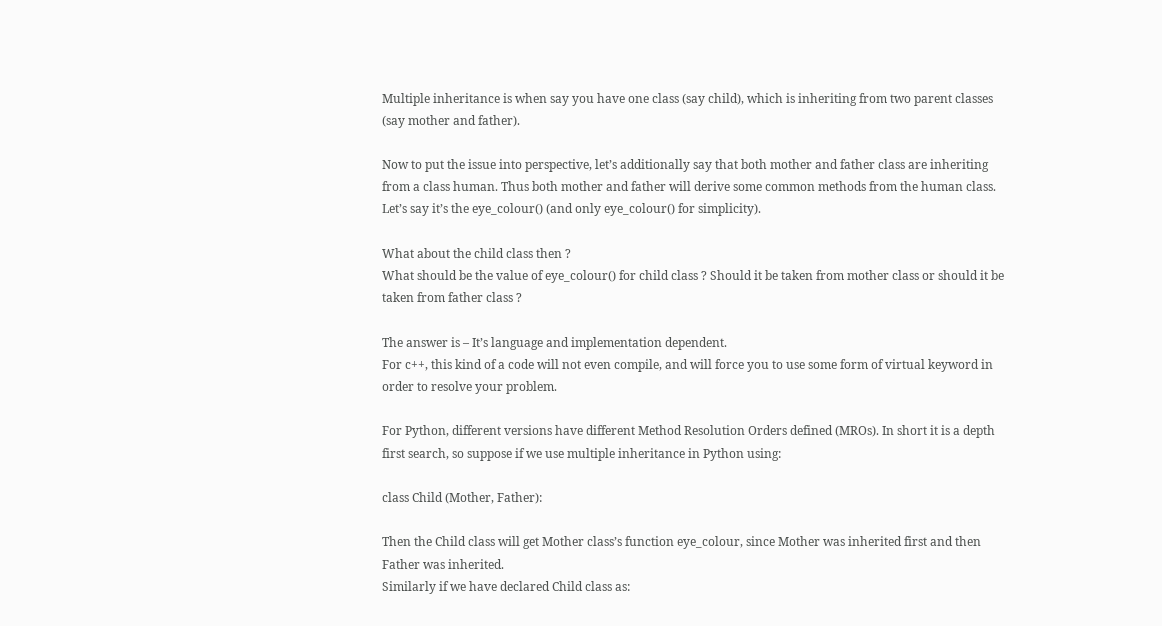Multiple inheritance is when say you have one class (say child), which is inheriting from two parent classes (say mother and father).

Now to put the issue into perspective, let’s additionally say that both mother and father class are inheriting from a class human. Thus both mother and father will derive some common methods from the human class. Let’s say it’s the eye_colour() (and only eye_colour() for simplicity).

What about the child class then ?
What should be the value of eye_colour() for child class ? Should it be taken from mother class or should it be taken from father class ?

The answer is – It’s language and implementation dependent.
For c++, this kind of a code will not even compile, and will force you to use some form of virtual keyword in order to resolve your problem.

For Python, different versions have different Method Resolution Orders defined (MROs). In short it is a depth first search, so suppose if we use multiple inheritance in Python using:

class Child (Mother, Father):

Then the Child class will get Mother class’s function eye_colour, since Mother was inherited first and then Father was inherited.
Similarly if we have declared Child class as: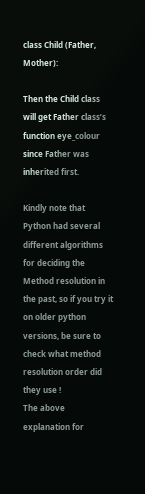class Child (Father, Mother):

Then the Child class will get Father class’s function eye_colour since Father was inherited first.

Kindly note that Python had several different algorithms for deciding the Method resolution in the past, so if you try it on older python versions, be sure to check what method resolution order did they use !
The above explanation for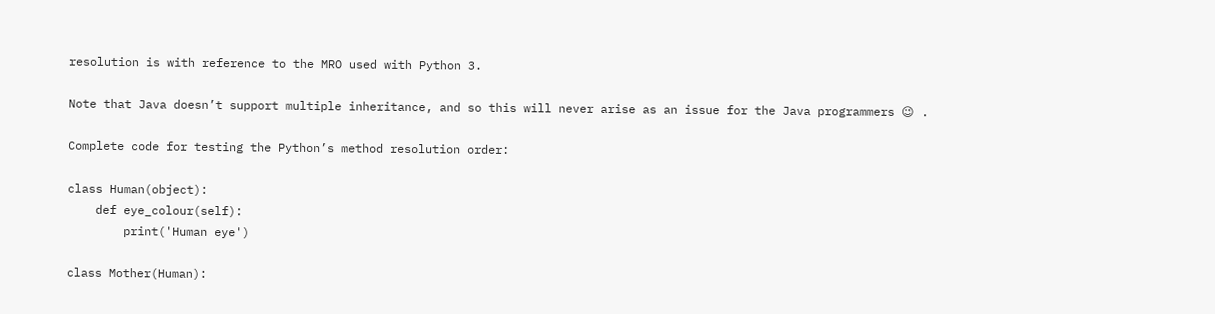resolution is with reference to the MRO used with Python 3.

Note that Java doesn’t support multiple inheritance, and so this will never arise as an issue for the Java programmers 😉 .

Complete code for testing the Python’s method resolution order:

class Human(object):
    def eye_colour(self):
        print('Human eye')

class Mother(Human):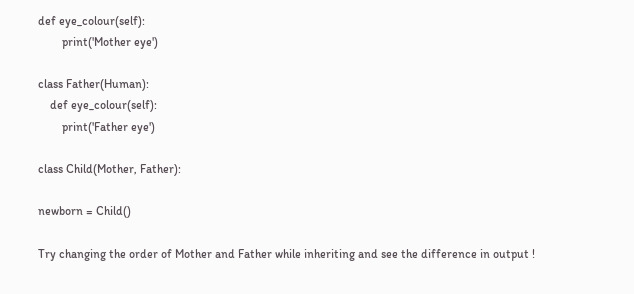def eye_colour(self):
        print('Mother eye')

class Father(Human):
    def eye_colour(self):
        print('Father eye')

class Child(Mother, Father):

newborn = Child()

Try changing the order of Mother and Father while inheriting and see the difference in output !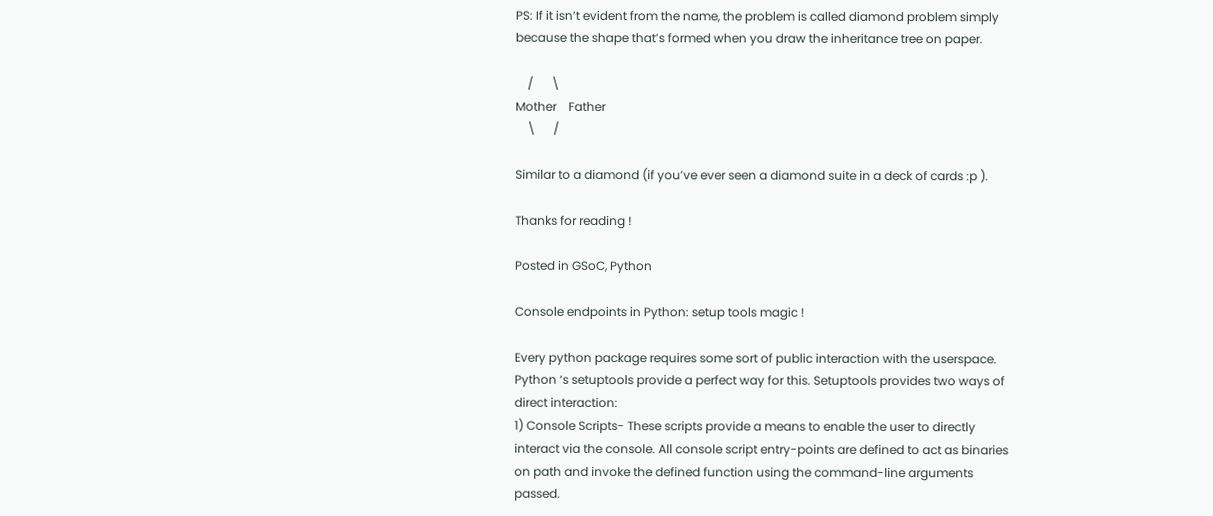PS: If it isn’t evident from the name, the problem is called diamond problem simply because the shape that’s formed when you draw the inheritance tree on paper.

    /      \
Mother    Father
    \      /

Similar to a diamond (if you’ve ever seen a diamond suite in a deck of cards :p ).

Thanks for reading !

Posted in GSoC, Python

Console endpoints in Python: setup tools magic !

Every python package requires some sort of public interaction with the userspace. Python ‘s setuptools provide a perfect way for this. Setuptools provides two ways of direct interaction:
1) Console Scripts- These scripts provide a means to enable the user to directly interact via the console. All console script entry-points are defined to act as binaries on path and invoke the defined function using the command-line arguments passed.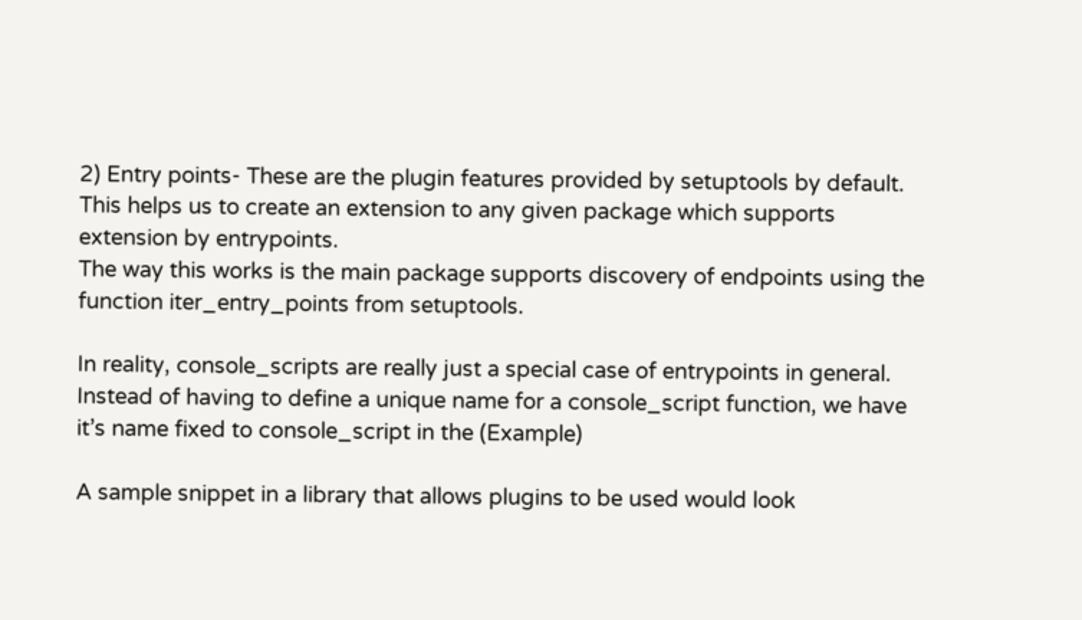2) Entry points- These are the plugin features provided by setuptools by default. This helps us to create an extension to any given package which supports extension by entrypoints.
The way this works is the main package supports discovery of endpoints using the function iter_entry_points from setuptools.

In reality, console_scripts are really just a special case of entrypoints in general. Instead of having to define a unique name for a console_script function, we have it’s name fixed to console_script in the (Example)

A sample snippet in a library that allows plugins to be used would look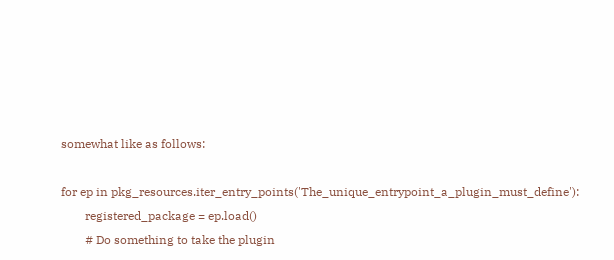somewhat like as follows:

for ep in pkg_resources.iter_entry_points('The_unique_entrypoint_a_plugin_must_define'):
        registered_package = ep.load()
        # Do something to take the plugin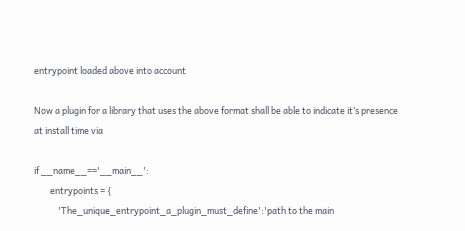entrypoint loaded above into account

Now a plugin for a library that uses the above format shall be able to indicate it’s presence at install time via

if __name__=='__main__':
        entrypoints = {
            'The_unique_entrypoint_a_plugin_must_define':'path to the main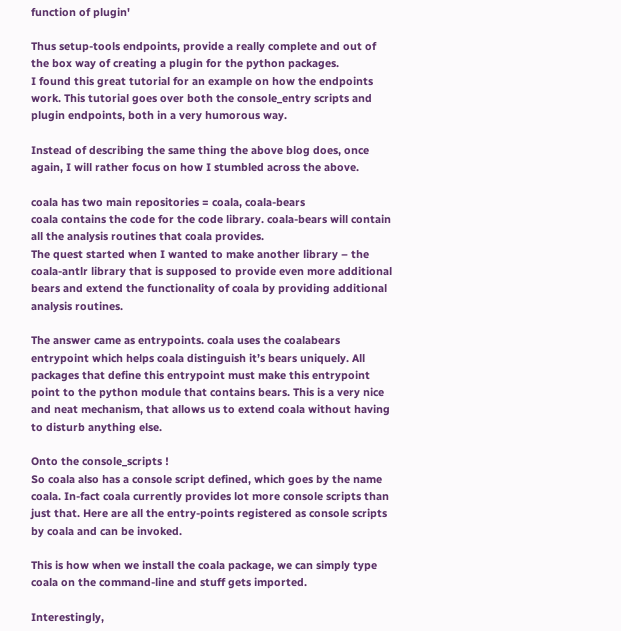function of plugin'

Thus setup-tools endpoints, provide a really complete and out of the box way of creating a plugin for the python packages.
I found this great tutorial for an example on how the endpoints work. This tutorial goes over both the console_entry scripts and plugin endpoints, both in a very humorous way.

Instead of describing the same thing the above blog does, once again, I will rather focus on how I stumbled across the above.

coala has two main repositories = coala, coala-bears
coala contains the code for the code library. coala-bears will contain all the analysis routines that coala provides.
The quest started when I wanted to make another library – the coala-antlr library that is supposed to provide even more additional bears and extend the functionality of coala by providing additional analysis routines.

The answer came as entrypoints. coala uses the coalabears entrypoint which helps coala distinguish it’s bears uniquely. All packages that define this entrypoint must make this entrypoint point to the python module that contains bears. This is a very nice and neat mechanism, that allows us to extend coala without having to disturb anything else.

Onto the console_scripts !
So coala also has a console script defined, which goes by the name coala. In-fact coala currently provides lot more console scripts than just that. Here are all the entry-points registered as console scripts by coala and can be invoked.

This is how when we install the coala package, we can simply type coala on the command-line and stuff gets imported.

Interestingly,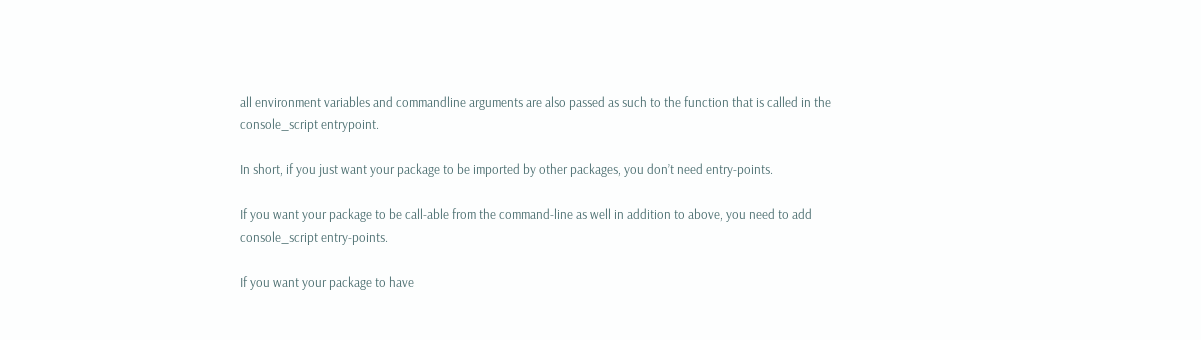all environment variables and commandline arguments are also passed as such to the function that is called in the console_script entrypoint.

In short, if you just want your package to be imported by other packages, you don’t need entry-points.

If you want your package to be call-able from the command-line as well in addition to above, you need to add console_script entry-points.

If you want your package to have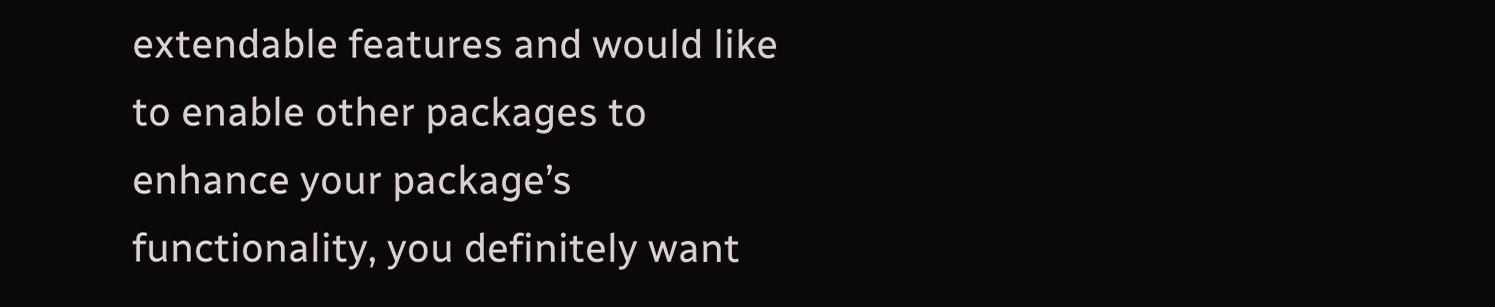extendable features and would like to enable other packages to enhance your package’s functionality, you definitely want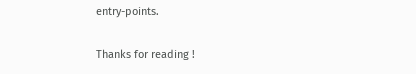entry-points.

Thanks for reading !